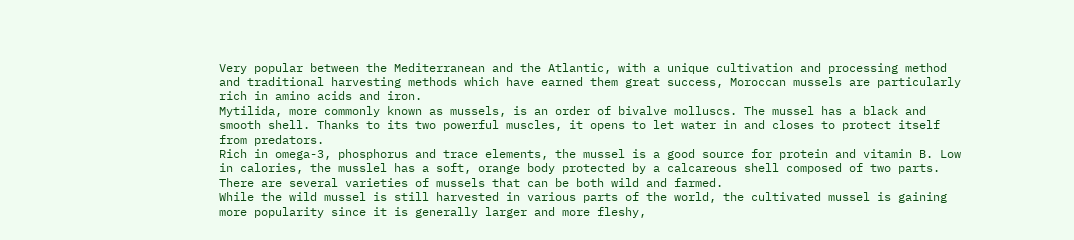Very popular between the Mediterranean and the Atlantic, with a unique cultivation and processing method and traditional harvesting methods which have earned them great success, Moroccan mussels are particularly rich in amino acids and iron.
Mytilida, more commonly known as mussels, is an order of bivalve molluscs. The mussel has a black and smooth shell. Thanks to its two powerful muscles, it opens to let water in and closes to protect itself from predators.
Rich in omega-3, phosphorus and trace elements, the mussel is a good source for protein and vitamin B. Low in calories, the musslel has a soft, orange body protected by a calcareous shell composed of two parts.
There are several varieties of mussels that can be both wild and farmed.
While the wild mussel is still harvested in various parts of the world, the cultivated mussel is gaining more popularity since it is generally larger and more fleshy,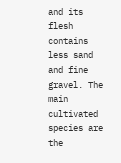and its flesh contains less sand and fine gravel. The main cultivated species are the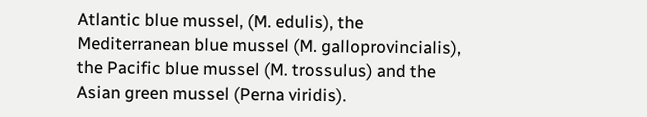Atlantic blue mussel, (M. edulis), the Mediterranean blue mussel (M. galloprovincialis), the Pacific blue mussel (M. trossulus) and the Asian green mussel (Perna viridis).